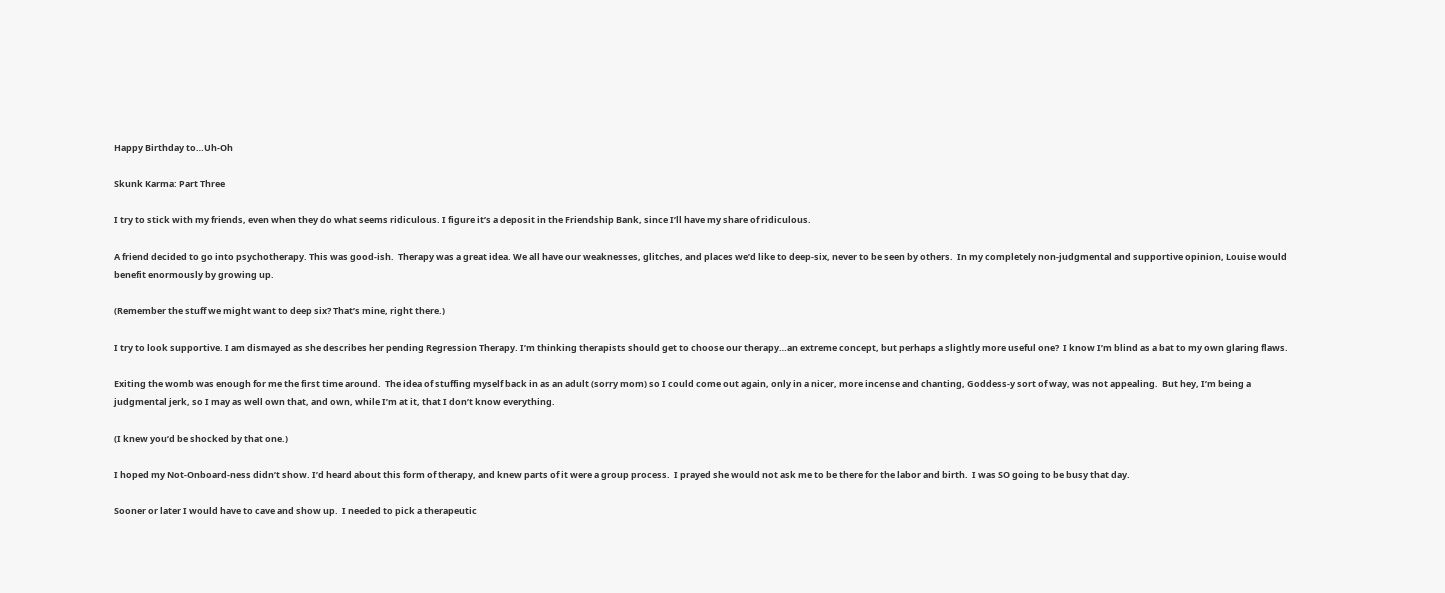Happy Birthday to…Uh-Oh

Skunk Karma: Part Three

I try to stick with my friends, even when they do what seems ridiculous. I figure it’s a deposit in the Friendship Bank, since I’ll have my share of ridiculous.

A friend decided to go into psychotherapy. This was good-ish.  Therapy was a great idea. We all have our weaknesses, glitches, and places we’d like to deep-six, never to be seen by others.  In my completely non-judgmental and supportive opinion, Louise would benefit enormously by growing up.

(Remember the stuff we might want to deep six? That’s mine, right there.)

I try to look supportive. I am dismayed as she describes her pending Regression Therapy. I’m thinking therapists should get to choose our therapy…an extreme concept, but perhaps a slightly more useful one?  I know I’m blind as a bat to my own glaring flaws.

Exiting the womb was enough for me the first time around.  The idea of stuffing myself back in as an adult (sorry mom) so I could come out again, only in a nicer, more incense and chanting, Goddess-y sort of way, was not appealing.  But hey, I’m being a judgmental jerk, so I may as well own that, and own, while I’m at it, that I don’t know everything.

(I knew you’d be shocked by that one.)

I hoped my Not-Onboard-ness didn’t show. I’d heard about this form of therapy, and knew parts of it were a group process.  I prayed she would not ask me to be there for the labor and birth.  I was SO going to be busy that day.

Sooner or later I would have to cave and show up.  I needed to pick a therapeutic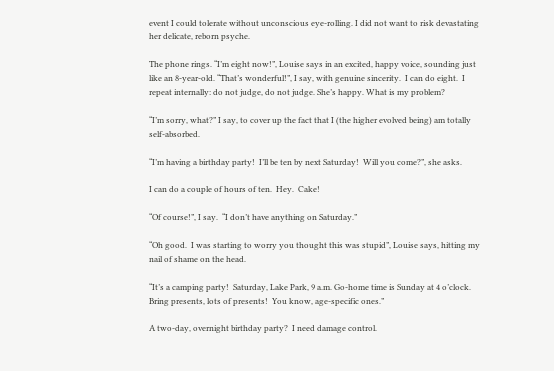event I could tolerate without unconscious eye-rolling. I did not want to risk devastating her delicate, reborn psyche.

The phone rings. “I’m eight now!”, Louise says in an excited, happy voice, sounding just like an 8-year-old. “That’s wonderful!”, I say, with genuine sincerity.  I can do eight.  I repeat internally: do not judge, do not judge. She’s happy. What is my problem?

“I’m sorry, what?” I say, to cover up the fact that I (the higher evolved being) am totally self-absorbed.

“I’m having a birthday party!  I’ll be ten by next Saturday!  Will you come?”, she asks.

I can do a couple of hours of ten.  Hey.  Cake!

“Of course!”, I say.  “I don’t have anything on Saturday.”

“Oh good.  I was starting to worry you thought this was stupid”, Louise says, hitting my nail of shame on the head.

“It’s a camping party!  Saturday, Lake Park, 9 a.m. Go-home time is Sunday at 4 o’clock.  Bring presents, lots of presents!  You know, age-specific ones.”

A two-day, overnight birthday party?  I need damage control.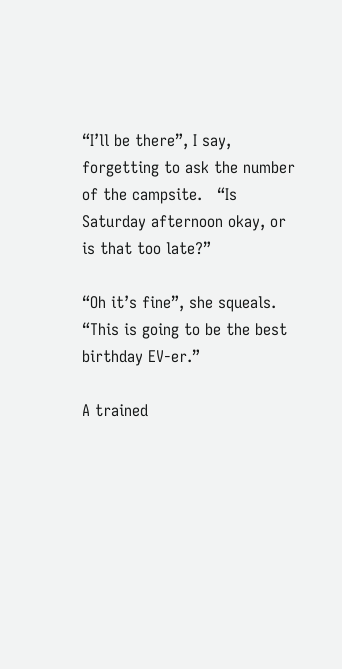“I’ll be there”, I say, forgetting to ask the number of the campsite.   “Is Saturday afternoon okay, or is that too late?”

“Oh it’s fine”, she squeals. “This is going to be the best birthday EV-er.”

A trained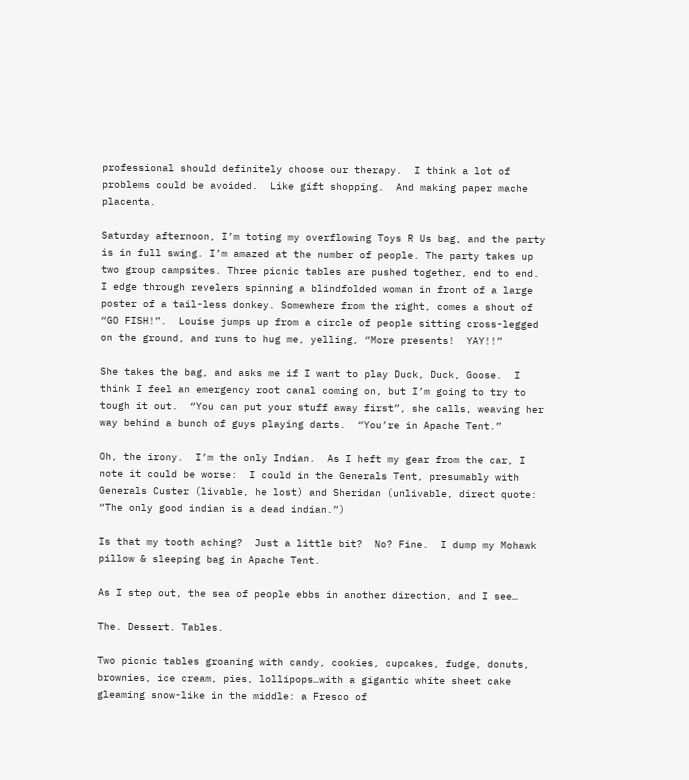professional should definitely choose our therapy.  I think a lot of problems could be avoided.  Like gift shopping.  And making paper mache placenta.

Saturday afternoon, I’m toting my overflowing Toys R Us bag, and the party is in full swing. I’m amazed at the number of people. The party takes up two group campsites. Three picnic tables are pushed together, end to end.  I edge through revelers spinning a blindfolded woman in front of a large poster of a tail-less donkey. Somewhere from the right, comes a shout of “GO FISH!”.  Louise jumps up from a circle of people sitting cross-legged on the ground, and runs to hug me, yelling, “More presents!  YAY!!”

She takes the bag, and asks me if I want to play Duck, Duck, Goose.  I think I feel an emergency root canal coming on, but I’m going to try to tough it out.  “You can put your stuff away first”, she calls, weaving her way behind a bunch of guys playing darts.  “You’re in Apache Tent.”

Oh, the irony.  I’m the only Indian.  As I heft my gear from the car, I note it could be worse:  I could in the Generals Tent, presumably with Generals Custer (livable, he lost) and Sheridan (unlivable, direct quote: “The only good indian is a dead indian.”)

Is that my tooth aching?  Just a little bit?  No? Fine.  I dump my Mohawk pillow & sleeping bag in Apache Tent.

As I step out, the sea of people ebbs in another direction, and I see…

The. Dessert. Tables.

Two picnic tables groaning with candy, cookies, cupcakes, fudge, donuts, brownies, ice cream, pies, lollipops…with a gigantic white sheet cake gleaming snow-like in the middle: a Fresco of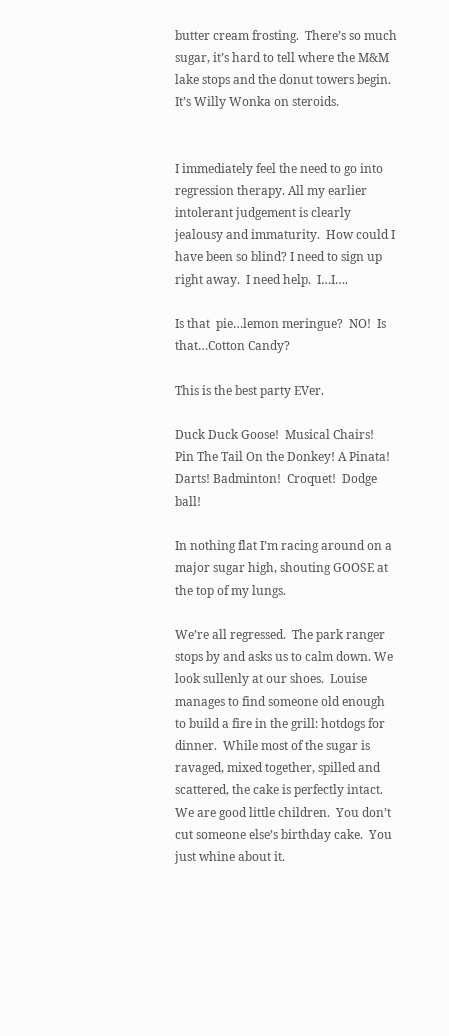butter cream frosting.  There’s so much sugar, it’s hard to tell where the M&M lake stops and the donut towers begin. It’s Willy Wonka on steroids.


I immediately feel the need to go into regression therapy. All my earlier intolerant judgement is clearly jealousy and immaturity.  How could I have been so blind? I need to sign up right away.  I need help.  I…I….

Is that  pie…lemon meringue?  NO!  Is that…Cotton Candy?

This is the best party EVer.

Duck Duck Goose!  Musical Chairs!  Pin The Tail On the Donkey! A Pinata! Darts! Badminton!  Croquet!  Dodge ball!

In nothing flat I’m racing around on a major sugar high, shouting GOOSE at the top of my lungs.

We’re all regressed.  The park ranger stops by and asks us to calm down. We look sullenly at our shoes.  Louise manages to find someone old enough to build a fire in the grill: hotdogs for dinner.  While most of the sugar is ravaged, mixed together, spilled and scattered, the cake is perfectly intact.  We are good little children.  You don’t cut someone else’s birthday cake.  You just whine about it.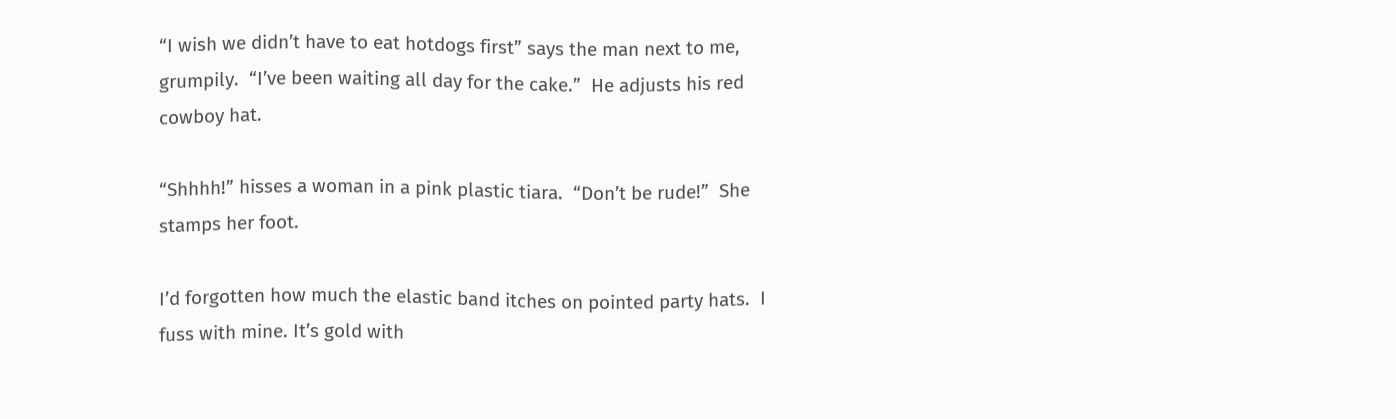“I wish we didn’t have to eat hotdogs first” says the man next to me, grumpily.  “I’ve been waiting all day for the cake.”  He adjusts his red cowboy hat.

“Shhhh!” hisses a woman in a pink plastic tiara.  “Don’t be rude!”  She stamps her foot.

I’d forgotten how much the elastic band itches on pointed party hats.  I fuss with mine. It’s gold with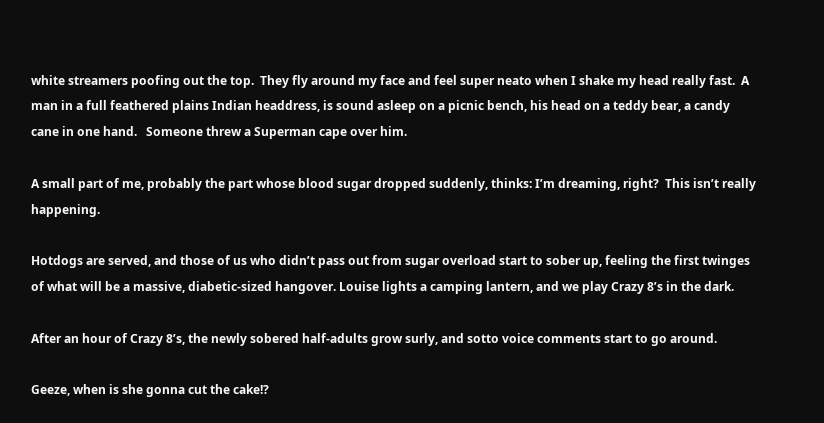white streamers poofing out the top.  They fly around my face and feel super neato when I shake my head really fast.  A man in a full feathered plains Indian headdress, is sound asleep on a picnic bench, his head on a teddy bear, a candy cane in one hand.   Someone threw a Superman cape over him.

A small part of me, probably the part whose blood sugar dropped suddenly, thinks: I’m dreaming, right?  This isn’t really happening.

Hotdogs are served, and those of us who didn’t pass out from sugar overload start to sober up, feeling the first twinges of what will be a massive, diabetic-sized hangover. Louise lights a camping lantern, and we play Crazy 8’s in the dark.

After an hour of Crazy 8’s, the newly sobered half-adults grow surly, and sotto voice comments start to go around.

Geeze, when is she gonna cut the cake!?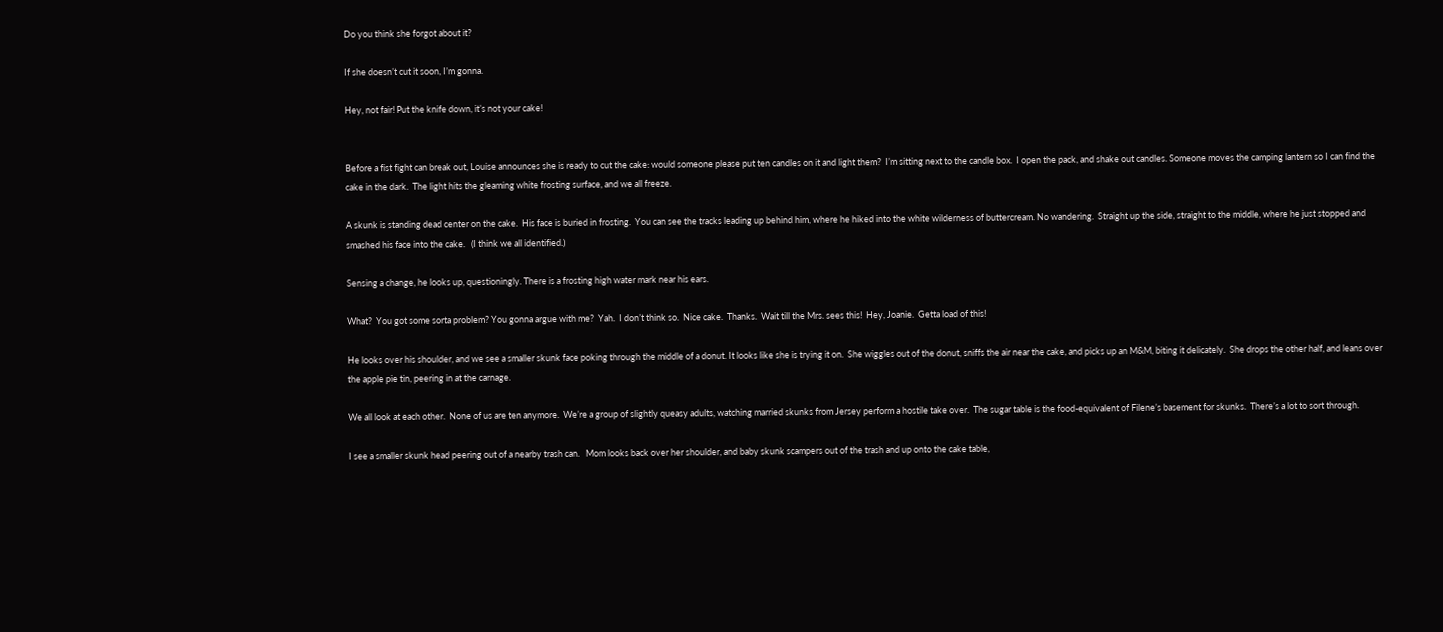Do you think she forgot about it?

If she doesn’t cut it soon, I’m gonna.

Hey, not fair! Put the knife down, it’s not your cake!


Before a fist fight can break out, Louise announces she is ready to cut the cake: would someone please put ten candles on it and light them?  I’m sitting next to the candle box.  I open the pack, and shake out candles. Someone moves the camping lantern so I can find the cake in the dark.  The light hits the gleaming white frosting surface, and we all freeze.

A skunk is standing dead center on the cake.  His face is buried in frosting.  You can see the tracks leading up behind him, where he hiked into the white wilderness of buttercream. No wandering.  Straight up the side, straight to the middle, where he just stopped and smashed his face into the cake.   (I think we all identified.)

Sensing a change, he looks up, questioningly. There is a frosting high water mark near his ears.

What?  You got some sorta problem? You gonna argue with me?  Yah.  I don’t think so.  Nice cake.  Thanks.  Wait till the Mrs. sees this!  Hey, Joanie.  Getta load of this!

He looks over his shoulder, and we see a smaller skunk face poking through the middle of a donut. It looks like she is trying it on.  She wiggles out of the donut, sniffs the air near the cake, and picks up an M&M, biting it delicately.  She drops the other half, and leans over the apple pie tin, peering in at the carnage.

We all look at each other.  None of us are ten anymore.  We’re a group of slightly queasy adults, watching married skunks from Jersey perform a hostile take over.  The sugar table is the food-equivalent of Filene’s basement for skunks.  There’s a lot to sort through.

I see a smaller skunk head peering out of a nearby trash can.   Mom looks back over her shoulder, and baby skunk scampers out of the trash and up onto the cake table,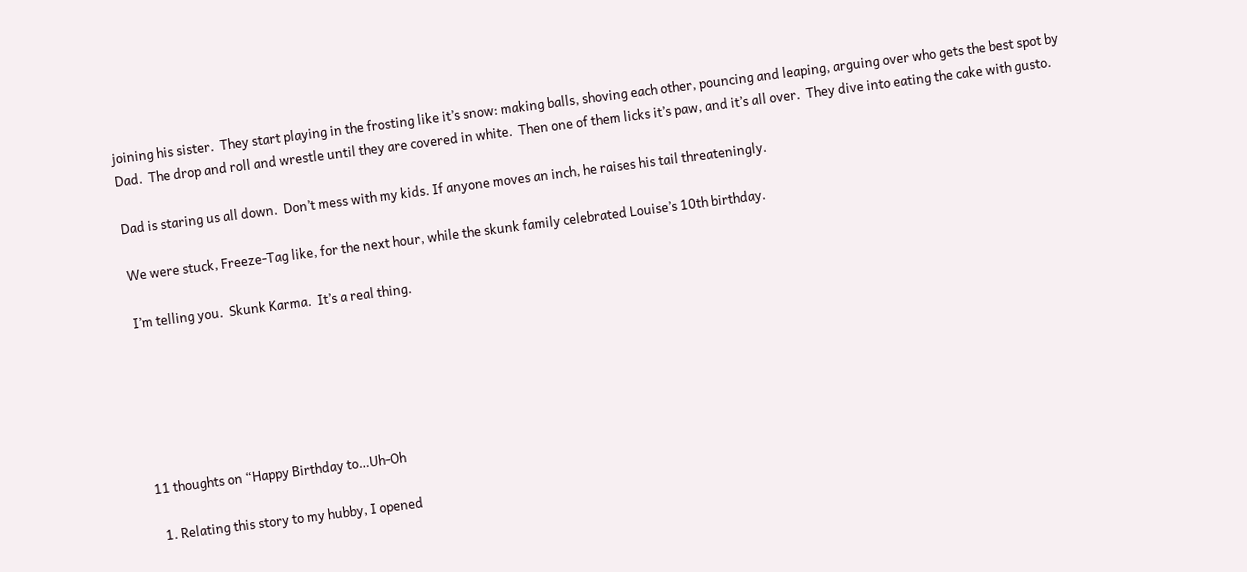joining his sister.  They start playing in the frosting like it’s snow: making balls, shoving each other, pouncing and leaping, arguing over who gets the best spot by Dad.  The drop and roll and wrestle until they are covered in white.  Then one of them licks it’s paw, and it’s all over.  They dive into eating the cake with gusto.

Dad is staring us all down.  Don’t mess with my kids. If anyone moves an inch, he raises his tail threateningly.

We were stuck, Freeze-Tag like, for the next hour, while the skunk family celebrated Louise’s 10th birthday.

I’m telling you.  Skunk Karma.  It’s a real thing.






11 thoughts on “Happy Birthday to…Uh-Oh

  1. Relating this story to my hubby, I opened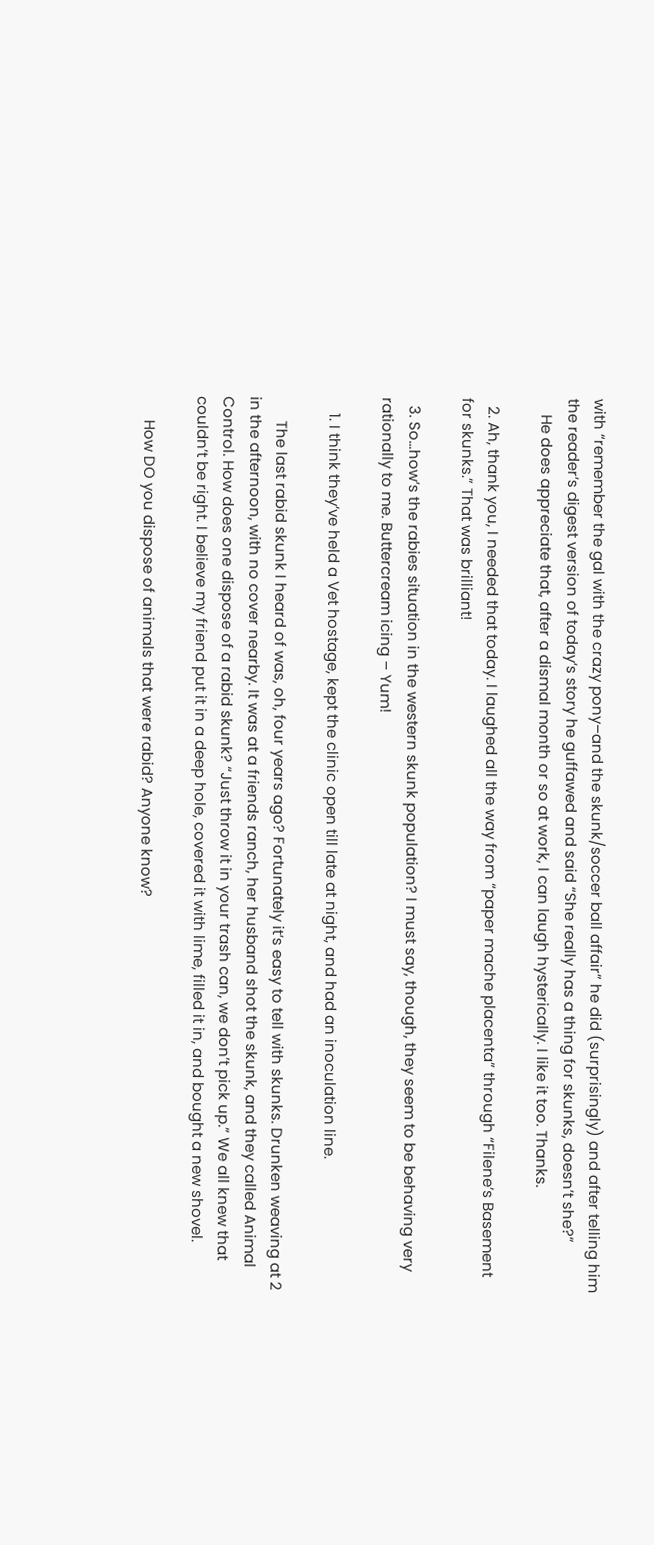with “remember the gal with the crazy pony–and the skunk/soccer ball affair” he did (surprisingly) and after telling him the reader’s digest version of today’s story he guffawed and said “She really has a thing for skunks, doesn’t she?”
    He does appreciate that, after a dismal month or so at work, I can laugh hysterically. I like it too. Thanks.

  2. Ah, thank you, I needed that today. I laughed all the way from “paper mache placenta” through “Filene’s Basement for skunks.” That was brilliant!

  3. So…how’s the rabies situation in the western skunk population? I must say, though, they seem to be behaving very rationally to me. Buttercream icing – Yum!

    1. I think they’ve held a Vet hostage, kept the clinic open till late at night, and had an inoculation line.

      The last rabid skunk I heard of was, oh, four years ago? Fortunately it’s easy to tell with skunks. Drunken weaving at 2 in the afternoon, with no cover nearby. It was at a friends ranch, her husband shot the skunk, and they called Animal Control. How does one dispose of a rabid skunk? “Just throw it in your trash can, we don’t pick up.” We all knew that couldn’t be right. I believe my friend put it in a deep hole, covered it with lime, filled it in, and bought a new shovel.

      How DO you dispose of animals that were rabid? Anyone know?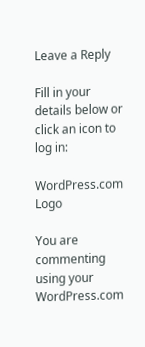Leave a Reply

Fill in your details below or click an icon to log in:

WordPress.com Logo

You are commenting using your WordPress.com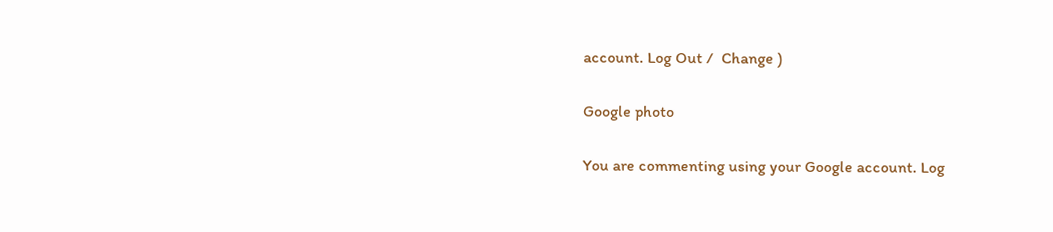account. Log Out /  Change )

Google photo

You are commenting using your Google account. Log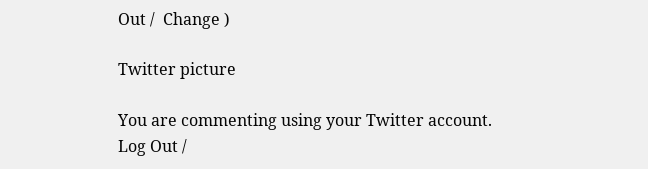Out /  Change )

Twitter picture

You are commenting using your Twitter account. Log Out /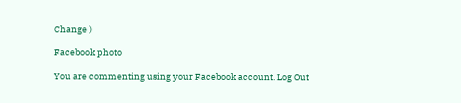Change )

Facebook photo

You are commenting using your Facebook account. Log Out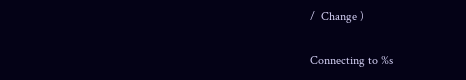/  Change )

Connecting to %s